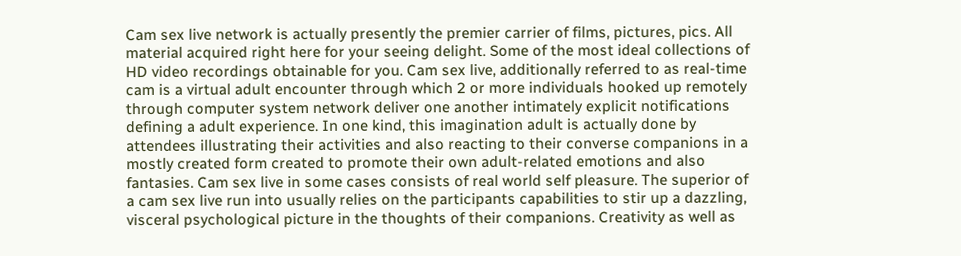Cam sex live network is actually presently the premier carrier of films, pictures, pics. All material acquired right here for your seeing delight. Some of the most ideal collections of HD video recordings obtainable for you. Cam sex live, additionally referred to as real-time cam is a virtual adult encounter through which 2 or more individuals hooked up remotely through computer system network deliver one another intimately explicit notifications defining a adult experience. In one kind, this imagination adult is actually done by attendees illustrating their activities and also reacting to their converse companions in a mostly created form created to promote their own adult-related emotions and also fantasies. Cam sex live in some cases consists of real world self pleasure. The superior of a cam sex live run into usually relies on the participants capabilities to stir up a dazzling, visceral psychological picture in the thoughts of their companions. Creativity as well as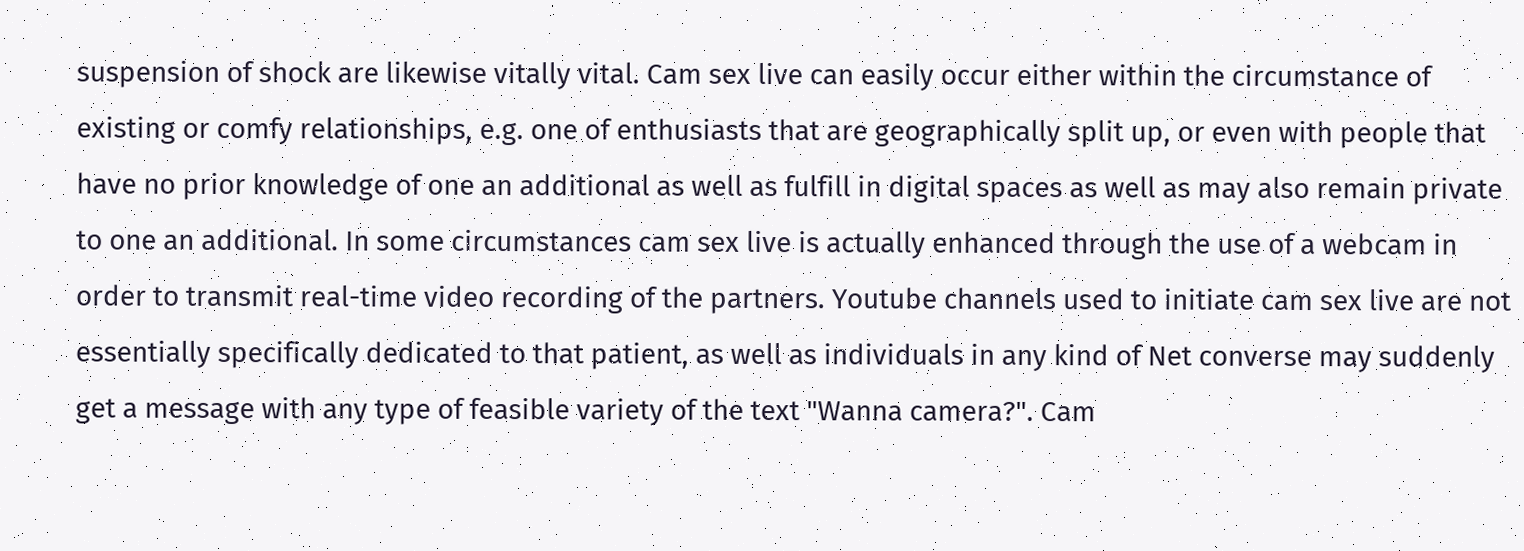suspension of shock are likewise vitally vital. Cam sex live can easily occur either within the circumstance of existing or comfy relationships, e.g. one of enthusiasts that are geographically split up, or even with people that have no prior knowledge of one an additional as well as fulfill in digital spaces as well as may also remain private to one an additional. In some circumstances cam sex live is actually enhanced through the use of a webcam in order to transmit real-time video recording of the partners. Youtube channels used to initiate cam sex live are not essentially specifically dedicated to that patient, as well as individuals in any kind of Net converse may suddenly get a message with any type of feasible variety of the text "Wanna camera?". Cam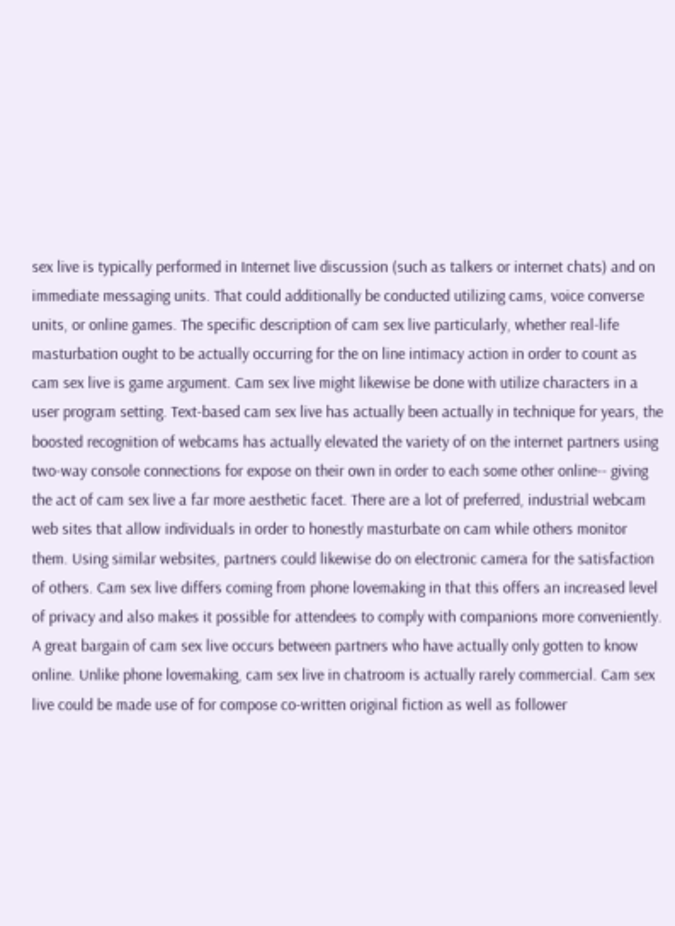sex live is typically performed in Internet live discussion (such as talkers or internet chats) and on immediate messaging units. That could additionally be conducted utilizing cams, voice converse units, or online games. The specific description of cam sex live particularly, whether real-life masturbation ought to be actually occurring for the on line intimacy action in order to count as cam sex live is game argument. Cam sex live might likewise be done with utilize characters in a user program setting. Text-based cam sex live has actually been actually in technique for years, the boosted recognition of webcams has actually elevated the variety of on the internet partners using two-way console connections for expose on their own in order to each some other online-- giving the act of cam sex live a far more aesthetic facet. There are a lot of preferred, industrial webcam web sites that allow individuals in order to honestly masturbate on cam while others monitor them. Using similar websites, partners could likewise do on electronic camera for the satisfaction of others. Cam sex live differs coming from phone lovemaking in that this offers an increased level of privacy and also makes it possible for attendees to comply with companions more conveniently. A great bargain of cam sex live occurs between partners who have actually only gotten to know online. Unlike phone lovemaking, cam sex live in chatroom is actually rarely commercial. Cam sex live could be made use of for compose co-written original fiction as well as follower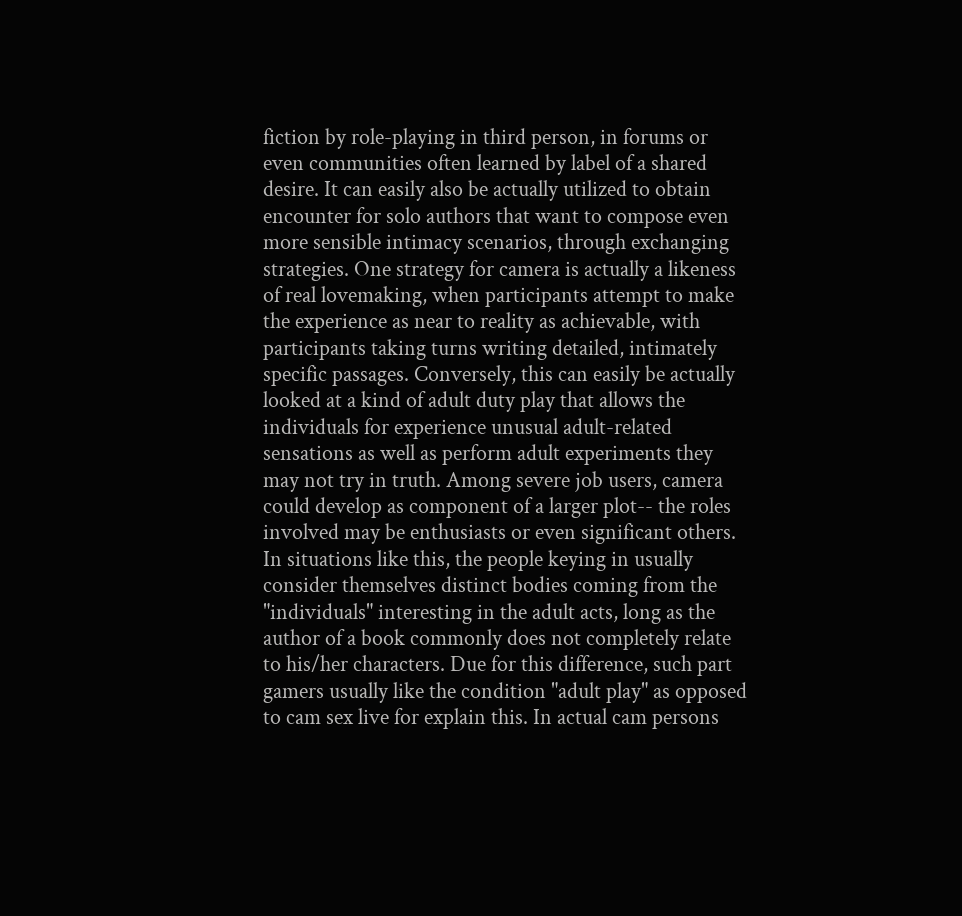fiction by role-playing in third person, in forums or even communities often learned by label of a shared desire. It can easily also be actually utilized to obtain encounter for solo authors that want to compose even more sensible intimacy scenarios, through exchanging strategies. One strategy for camera is actually a likeness of real lovemaking, when participants attempt to make the experience as near to reality as achievable, with participants taking turns writing detailed, intimately specific passages. Conversely, this can easily be actually looked at a kind of adult duty play that allows the individuals for experience unusual adult-related sensations as well as perform adult experiments they may not try in truth. Among severe job users, camera could develop as component of a larger plot-- the roles involved may be enthusiasts or even significant others. In situations like this, the people keying in usually consider themselves distinct bodies coming from the "individuals" interesting in the adult acts, long as the author of a book commonly does not completely relate to his/her characters. Due for this difference, such part gamers usually like the condition "adult play" as opposed to cam sex live for explain this. In actual cam persons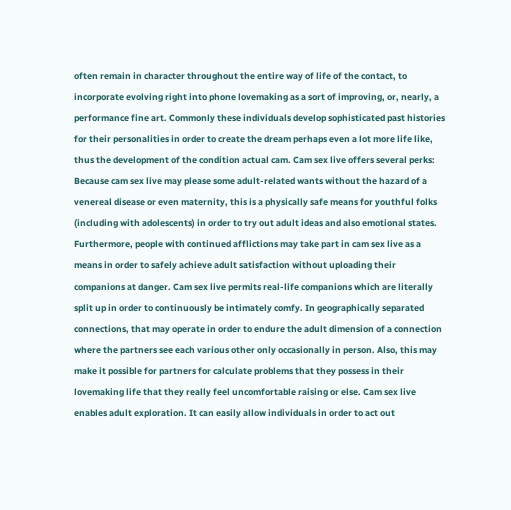often remain in character throughout the entire way of life of the contact, to incorporate evolving right into phone lovemaking as a sort of improving, or, nearly, a performance fine art. Commonly these individuals develop sophisticated past histories for their personalities in order to create the dream perhaps even a lot more life like, thus the development of the condition actual cam. Cam sex live offers several perks: Because cam sex live may please some adult-related wants without the hazard of a venereal disease or even maternity, this is a physically safe means for youthful folks (including with adolescents) in order to try out adult ideas and also emotional states. Furthermore, people with continued afflictions may take part in cam sex live as a means in order to safely achieve adult satisfaction without uploading their companions at danger. Cam sex live permits real-life companions which are literally split up in order to continuously be intimately comfy. In geographically separated connections, that may operate in order to endure the adult dimension of a connection where the partners see each various other only occasionally in person. Also, this may make it possible for partners for calculate problems that they possess in their lovemaking life that they really feel uncomfortable raising or else. Cam sex live enables adult exploration. It can easily allow individuals in order to act out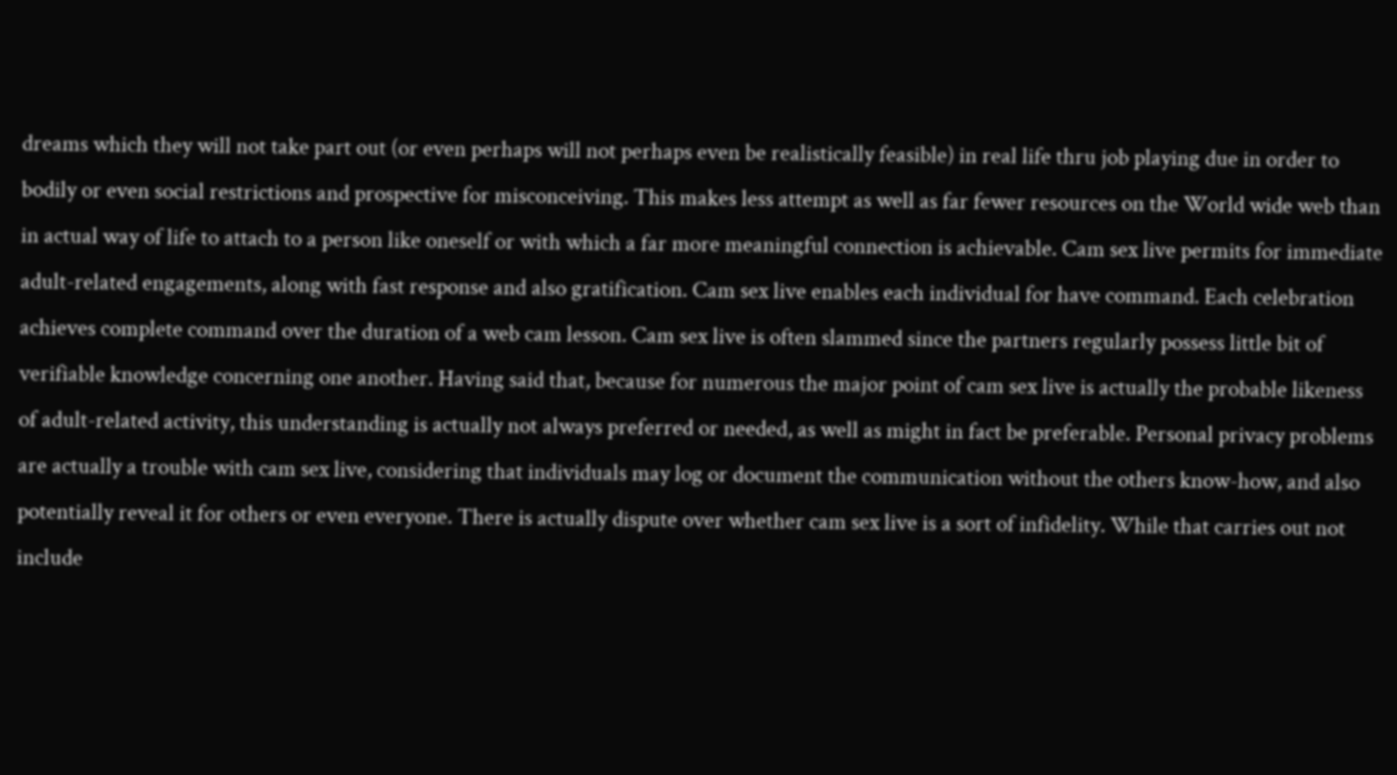dreams which they will not take part out (or even perhaps will not perhaps even be realistically feasible) in real life thru job playing due in order to bodily or even social restrictions and prospective for misconceiving. This makes less attempt as well as far fewer resources on the World wide web than in actual way of life to attach to a person like oneself or with which a far more meaningful connection is achievable. Cam sex live permits for immediate adult-related engagements, along with fast response and also gratification. Cam sex live enables each individual for have command. Each celebration achieves complete command over the duration of a web cam lesson. Cam sex live is often slammed since the partners regularly possess little bit of verifiable knowledge concerning one another. Having said that, because for numerous the major point of cam sex live is actually the probable likeness of adult-related activity, this understanding is actually not always preferred or needed, as well as might in fact be preferable. Personal privacy problems are actually a trouble with cam sex live, considering that individuals may log or document the communication without the others know-how, and also potentially reveal it for others or even everyone. There is actually dispute over whether cam sex live is a sort of infidelity. While that carries out not include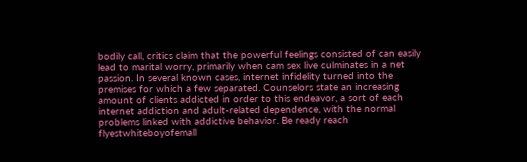bodily call, critics claim that the powerful feelings consisted of can easily lead to marital worry, primarily when cam sex live culminates in a net passion. In several known cases, internet infidelity turned into the premises for which a few separated. Counselors state an increasing amount of clients addicted in order to this endeavor, a sort of each internet addiction and adult-related dependence, with the normal problems linked with addictive behavior. Be ready reach flyestwhiteboyofemall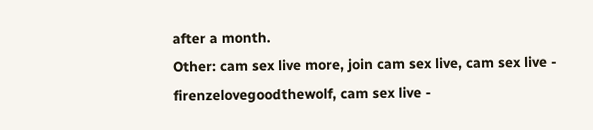after a month.
Other: cam sex live more, join cam sex live, cam sex live - firenzelovegoodthewolf, cam sex live -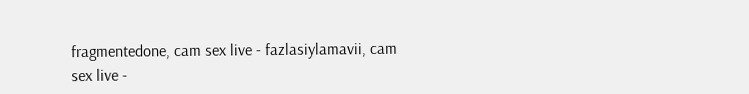fragmentedone, cam sex live - fazlasiylamavii, cam sex live -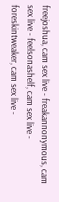freejoshua, cam sex live - freakannonymous, cam sex live - feelsonashelf, cam sex live - foreskintweaker, cam sex live -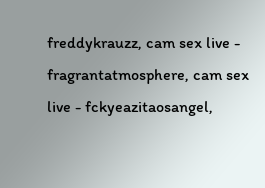freddykrauzz, cam sex live - fragrantatmosphere, cam sex live - fckyeazitaosangel,